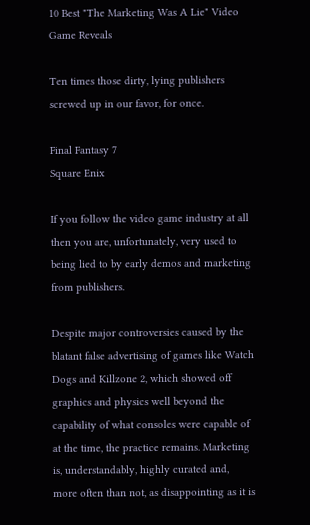10 Best "The Marketing Was A Lie" Video Game Reveals

Ten times those dirty, lying publishers screwed up in our favor, for once.

Final Fantasy 7
Square Enix

If you follow the video game industry at all then you are, unfortunately, very used to being lied to by early demos and marketing from publishers.

Despite major controversies caused by the blatant false advertising of games like Watch Dogs and Killzone 2, which showed off graphics and physics well beyond the capability of what consoles were capable of at the time, the practice remains. Marketing is, understandably, highly curated and, more often than not, as disappointing as it is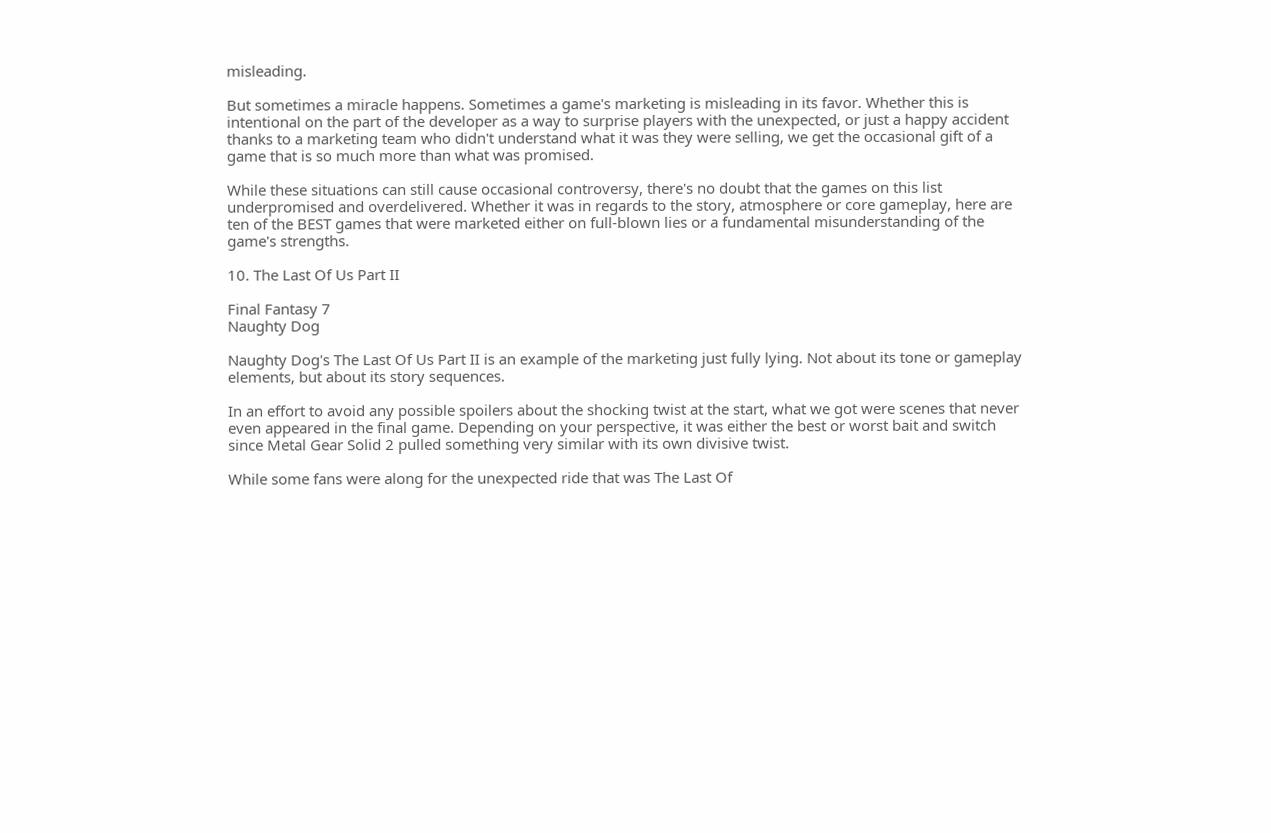misleading.

But sometimes a miracle happens. Sometimes a game's marketing is misleading in its favor. Whether this is intentional on the part of the developer as a way to surprise players with the unexpected, or just a happy accident thanks to a marketing team who didn't understand what it was they were selling, we get the occasional gift of a game that is so much more than what was promised.

While these situations can still cause occasional controversy, there's no doubt that the games on this list underpromised and overdelivered. Whether it was in regards to the story, atmosphere or core gameplay, here are ten of the BEST games that were marketed either on full-blown lies or a fundamental misunderstanding of the game's strengths.

10. The Last Of Us Part II

Final Fantasy 7
Naughty Dog

Naughty Dog's The Last Of Us Part II is an example of the marketing just fully lying. Not about its tone or gameplay elements, but about its story sequences.

In an effort to avoid any possible spoilers about the shocking twist at the start, what we got were scenes that never even appeared in the final game. Depending on your perspective, it was either the best or worst bait and switch since Metal Gear Solid 2 pulled something very similar with its own divisive twist.

While some fans were along for the unexpected ride that was The Last Of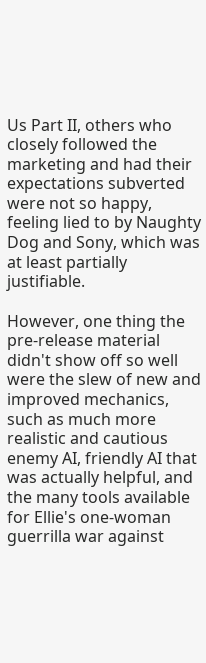Us Part II, others who closely followed the marketing and had their expectations subverted were not so happy, feeling lied to by Naughty Dog and Sony, which was at least partially justifiable.

However, one thing the pre-release material didn't show off so well were the slew of new and improved mechanics, such as much more realistic and cautious enemy AI, friendly AI that was actually helpful, and the many tools available for Ellie's one-woman guerrilla war against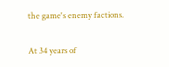the game's enemy factions.


At 34 years of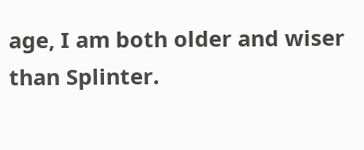age, I am both older and wiser than Splinter.